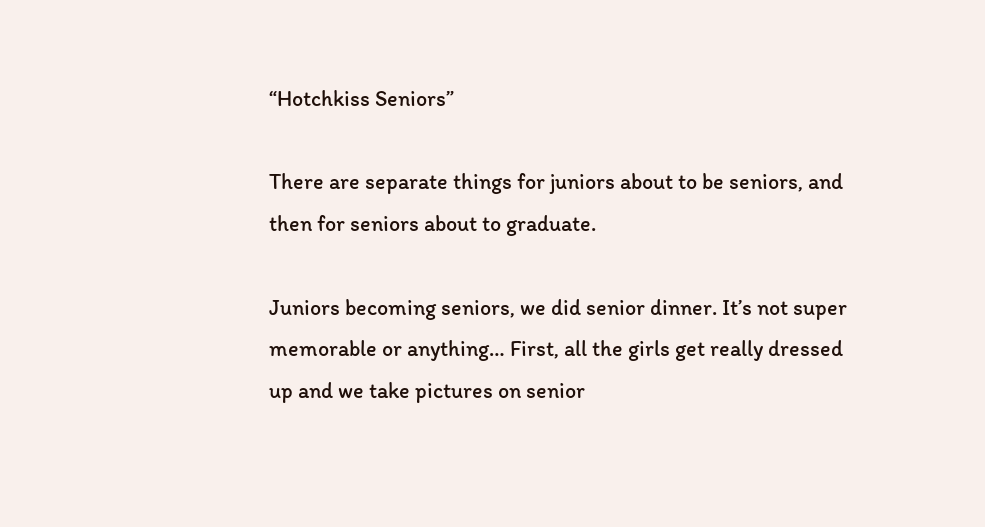“Hotchkiss Seniors”

There are separate things for juniors about to be seniors, and then for seniors about to graduate.

Juniors becoming seniors, we did senior dinner. It’s not super memorable or anything… First, all the girls get really dressed up and we take pictures on senior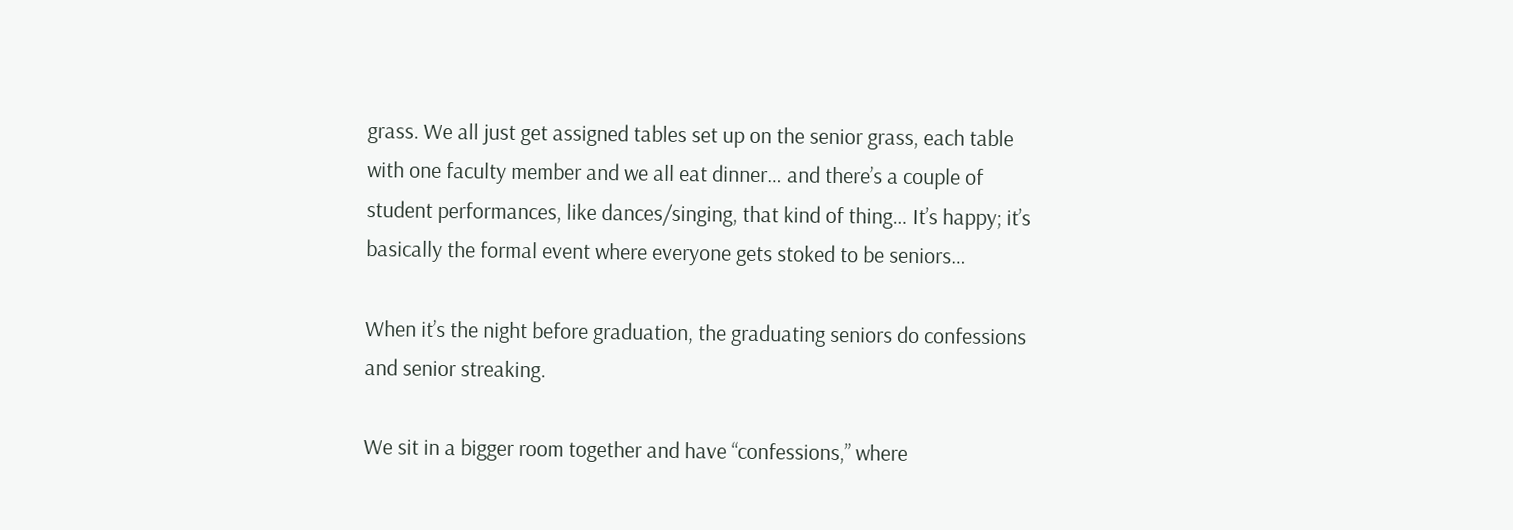grass. We all just get assigned tables set up on the senior grass, each table with one faculty member and we all eat dinner… and there’s a couple of student performances, like dances/singing, that kind of thing… It’s happy; it’s basically the formal event where everyone gets stoked to be seniors…

When it’s the night before graduation, the graduating seniors do confessions and senior streaking.

We sit in a bigger room together and have “confessions,” where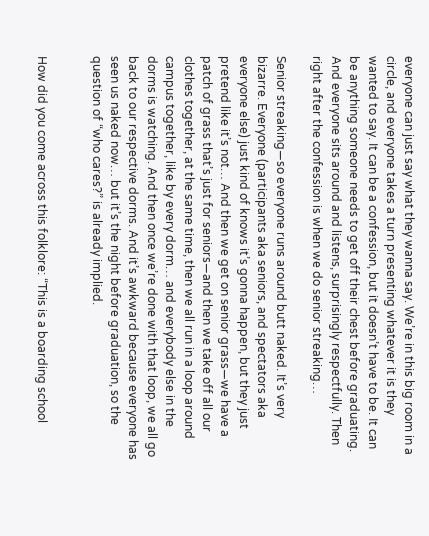everyone can just say what they wanna say. We’re in this big room in a circle, and everyone takes a turn presenting whatever it is they wanted to say. It can be a confession, but it doesn’t have to be. It can be anything someone needs to get off their chest before graduating. And everyone sits around and listens, surprisingly respectfully. Then right after the confession is when we do senior streaking…

Senior streaking—so everyone runs around butt naked. It’s very bizarre. Everyone (participants aka seniors, and spectators aka everyone else) just kind of knows it’s gonna happen, but they just pretend like it’s not… And then we get on senior grass—we have a patch of grass that’s just for seniors—and then we take off all our clothes together, at the same time, then we all run in a loop around campus together, like by every dorm… and everybody else in the dorms is watching. And then once we’re done with that loop, we all go back to our respective dorms. And it’s awkward because everyone has seen us naked now… but it’s the night before graduation, so the question of “who cares?” is already implied.


How did you come across this folklore: “This is a boarding school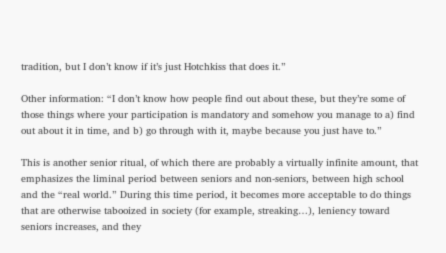tradition, but I don’t know if it’s just Hotchkiss that does it.”

Other information: “I don’t know how people find out about these, but they’re some of those things where your participation is mandatory and somehow you manage to a) find out about it in time, and b) go through with it, maybe because you just have to.”

This is another senior ritual, of which there are probably a virtually infinite amount, that emphasizes the liminal period between seniors and non-seniors, between high school and the “real world.” During this time period, it becomes more acceptable to do things that are otherwise tabooized in society (for example, streaking…), leniency toward seniors increases, and they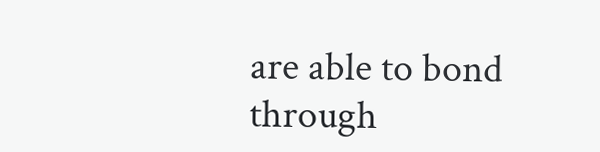are able to bond through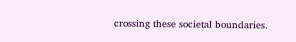crossing these societal boundaries.